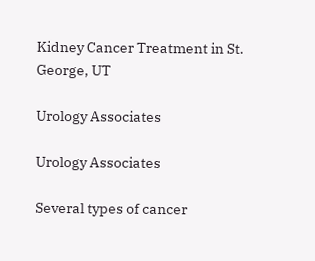Kidney Cancer Treatment in St. George, UT

Urology Associates

Urology Associates

Several types of cancer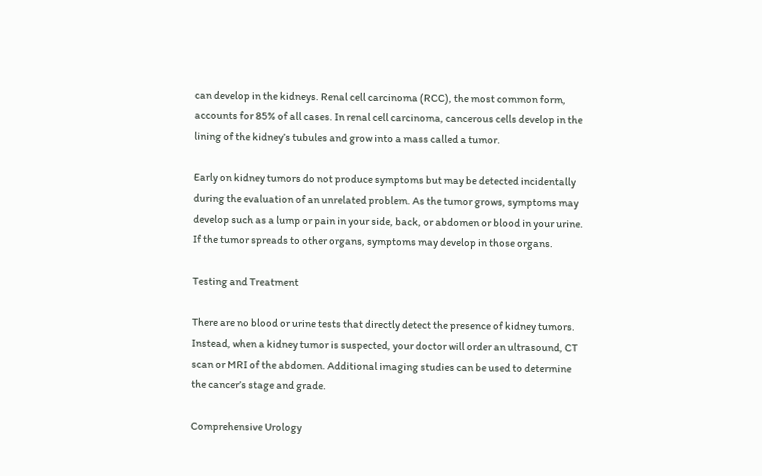can develop in the kidneys. Renal cell carcinoma (RCC), the most common form, accounts for 85% of all cases. In renal cell carcinoma, cancerous cells develop in the lining of the kidney’s tubules and grow into a mass called a tumor.

Early on kidney tumors do not produce symptoms but may be detected incidentally during the evaluation of an unrelated problem. As the tumor grows, symptoms may develop such as a lump or pain in your side, back, or abdomen or blood in your urine. If the tumor spreads to other organs, symptoms may develop in those organs.

Testing and Treatment

There are no blood or urine tests that directly detect the presence of kidney tumors. Instead, when a kidney tumor is suspected, your doctor will order an ultrasound, CT scan or MRI of the abdomen. Additional imaging studies can be used to determine the cancer’s stage and grade.

Comprehensive Urology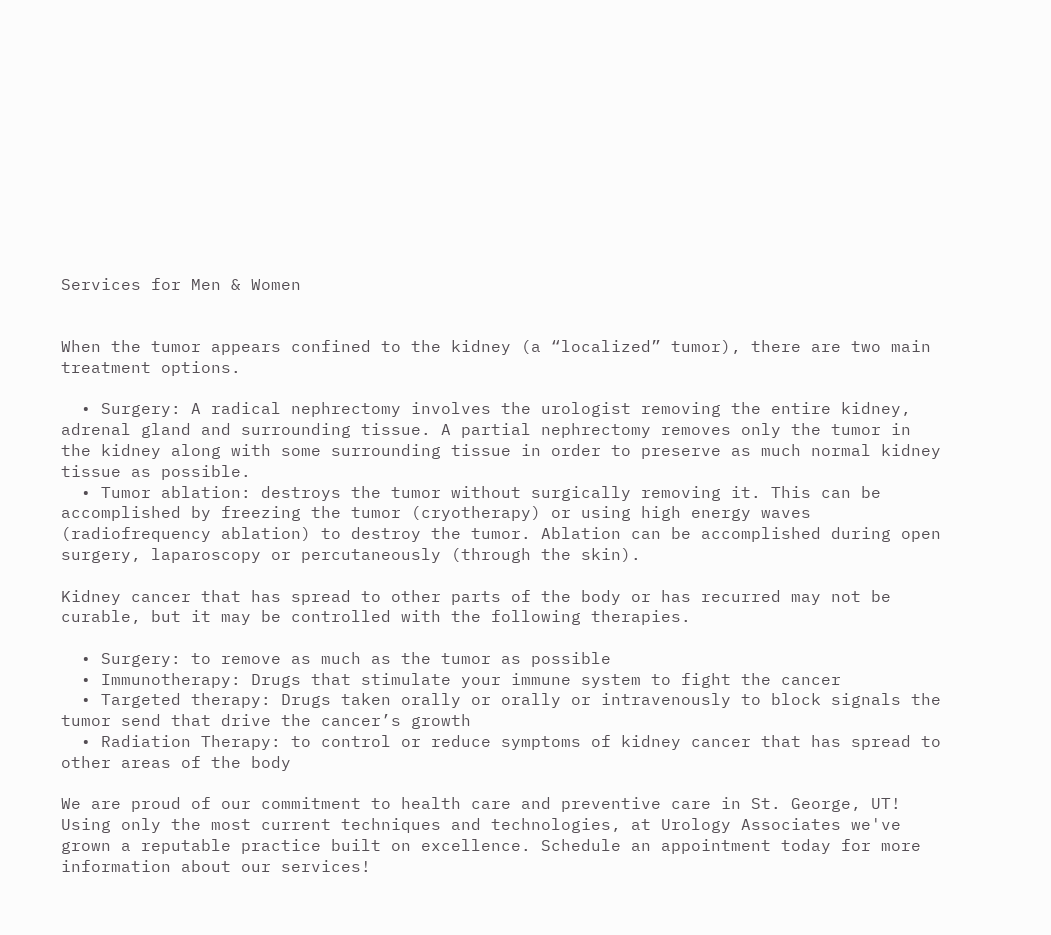Services for Men & Women


When the tumor appears confined to the kidney (a “localized” tumor), there are two main treatment options.

  • Surgery: A radical nephrectomy involves the urologist removing the entire kidney, adrenal gland and surrounding tissue. A partial nephrectomy removes only the tumor in the kidney along with some surrounding tissue in order to preserve as much normal kidney tissue as possible.
  • Tumor ablation: destroys the tumor without surgically removing it. This can be accomplished by freezing the tumor (cryotherapy) or using high energy waves (radiofrequency ablation) to destroy the tumor. Ablation can be accomplished during open surgery, laparoscopy or percutaneously (through the skin).

Kidney cancer that has spread to other parts of the body or has recurred may not be curable, but it may be controlled with the following therapies.

  • Surgery: to remove as much as the tumor as possible
  • Immunotherapy: Drugs that stimulate your immune system to fight the cancer
  • Targeted therapy: Drugs taken orally or orally or intravenously to block signals the tumor send that drive the cancer’s growth
  • Radiation Therapy: to control or reduce symptoms of kidney cancer that has spread to other areas of the body

We are proud of our commitment to health care and preventive care in St. George, UT! Using only the most current techniques and technologies, at Urology Associates we've grown a reputable practice built on excellence. Schedule an appointment today for more information about our services!